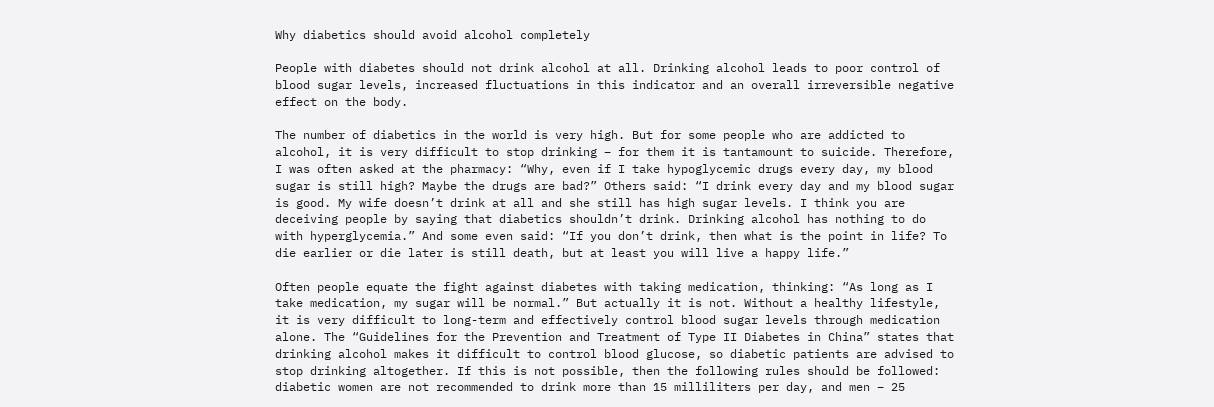Why diabetics should avoid alcohol completely

People with diabetes should not drink alcohol at all. Drinking alcohol leads to poor control of blood sugar levels, increased fluctuations in this indicator and an overall irreversible negative effect on the body.

The number of diabetics in the world is very high. But for some people who are addicted to alcohol, it is very difficult to stop drinking – for them it is tantamount to suicide. Therefore, I was often asked at the pharmacy: “Why, even if I take hypoglycemic drugs every day, my blood sugar is still high? Maybe the drugs are bad?” Others said: “I drink every day and my blood sugar is good. My wife doesn’t drink at all and she still has high sugar levels. I think you are deceiving people by saying that diabetics shouldn’t drink. Drinking alcohol has nothing to do with hyperglycemia.” And some even said: “If you don’t drink, then what is the point in life? To die earlier or die later is still death, but at least you will live a happy life.”

Often people equate the fight against diabetes with taking medication, thinking: “As long as I take medication, my sugar will be normal.” But actually it is not. Without a healthy lifestyle, it is very difficult to long-term and effectively control blood sugar levels through medication alone. The “Guidelines for the Prevention and Treatment of Type II Diabetes in China” states that drinking alcohol makes it difficult to control blood glucose, so diabetic patients are advised to stop drinking altogether. If this is not possible, then the following rules should be followed: diabetic women are not recommended to drink more than 15 milliliters per day, and men – 25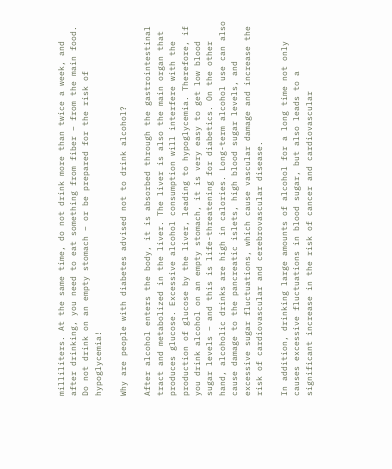milliliters. At the same time, do not drink more than twice a week, and after drinking, you need to eat something from fiber – from the main food. Do not drink on an empty stomach – or be prepared for the risk of hypoglycemia!

Why are people with diabetes advised not to drink alcohol?

After alcohol enters the body, it is absorbed through the gastrointestinal tract and metabolized in the liver. The liver is also the main organ that produces glucose. Excessive alcohol consumption will interfere with the production of glucose by the liver, leading to hypoglycemia. Therefore, if you drink alcohol on an empty stomach, it is very easy to get low blood sugar levels – and this is life-threatening for diabetics. On the other hand, alcoholic drinks are high in calories. Long-term alcohol use can also cause damage to the pancreatic islets, high blood sugar levels, and excessive sugar fluctuations, which cause vascular damage and increase the risk of cardiovascular and cerebrovascular disease.

In addition, drinking large amounts of alcohol for a long time not only causes excessive fluctuations in blood sugar, but also leads to a significant increase in the risk of cancer and cardiovascular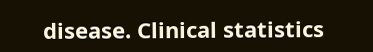disease. Clinical statistics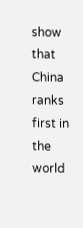show that China ranks first in the world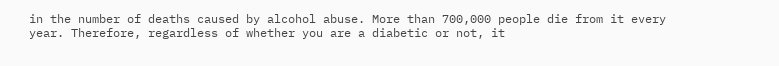in the number of deaths caused by alcohol abuse. More than 700,000 people die from it every year. Therefore, regardless of whether you are a diabetic or not, it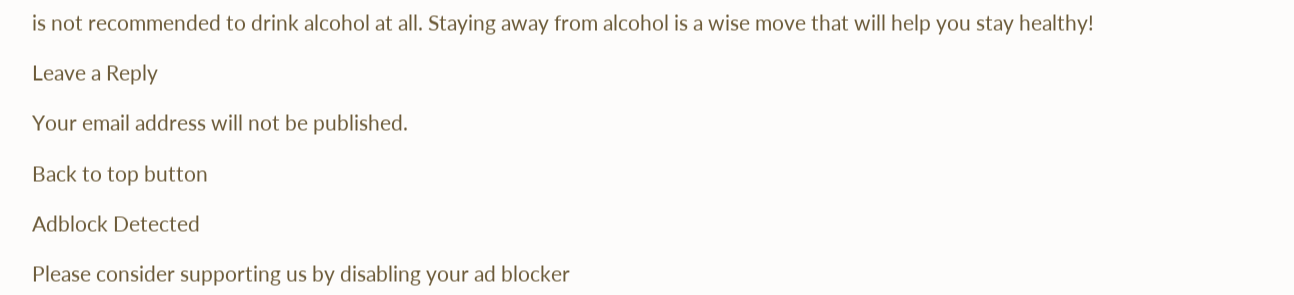is not recommended to drink alcohol at all. Staying away from alcohol is a wise move that will help you stay healthy!

Leave a Reply

Your email address will not be published.

Back to top button

Adblock Detected

Please consider supporting us by disabling your ad blocker